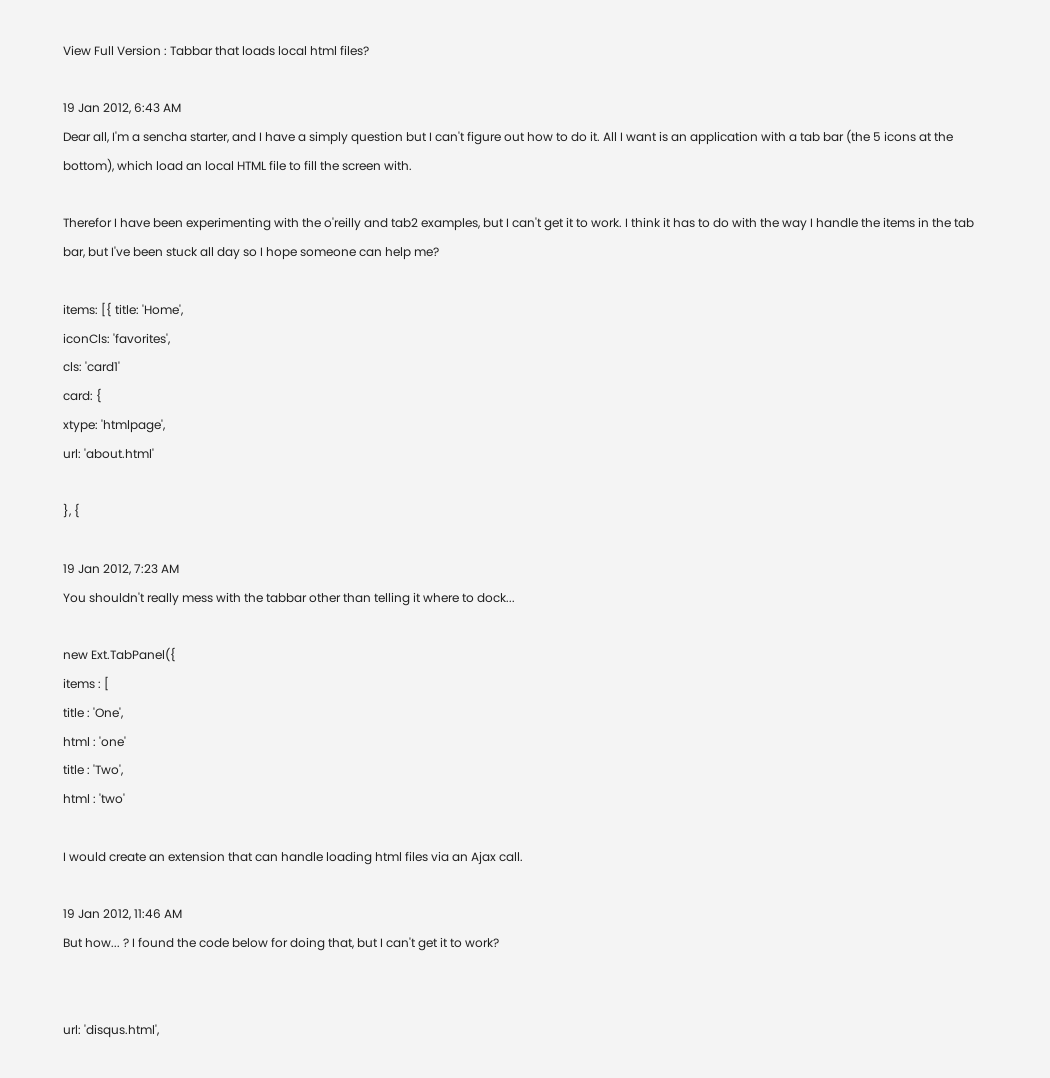View Full Version : Tabbar that loads local html files?

19 Jan 2012, 6:43 AM
Dear all, I'm a sencha starter, and I have a simply question but I can't figure out how to do it. All I want is an application with a tab bar (the 5 icons at the bottom), which load an local HTML file to fill the screen with.

Therefor I have been experimenting with the o'reilly and tab2 examples, but I can't get it to work. I think it has to do with the way I handle the items in the tab bar, but I've been stuck all day so I hope someone can help me?

items: [{ title: 'Home',
iconCls: 'favorites',
cls: 'card1'
card: {
xtype: 'htmlpage',
url: 'about.html'

}, {

19 Jan 2012, 7:23 AM
You shouldn't really mess with the tabbar other than telling it where to dock...

new Ext.TabPanel({
items : [
title : 'One',
html : 'one'
title : 'Two',
html : 'two'

I would create an extension that can handle loading html files via an Ajax call.

19 Jan 2012, 11:46 AM
But how... ? I found the code below for doing that, but I can't get it to work?


url: 'disqus.html',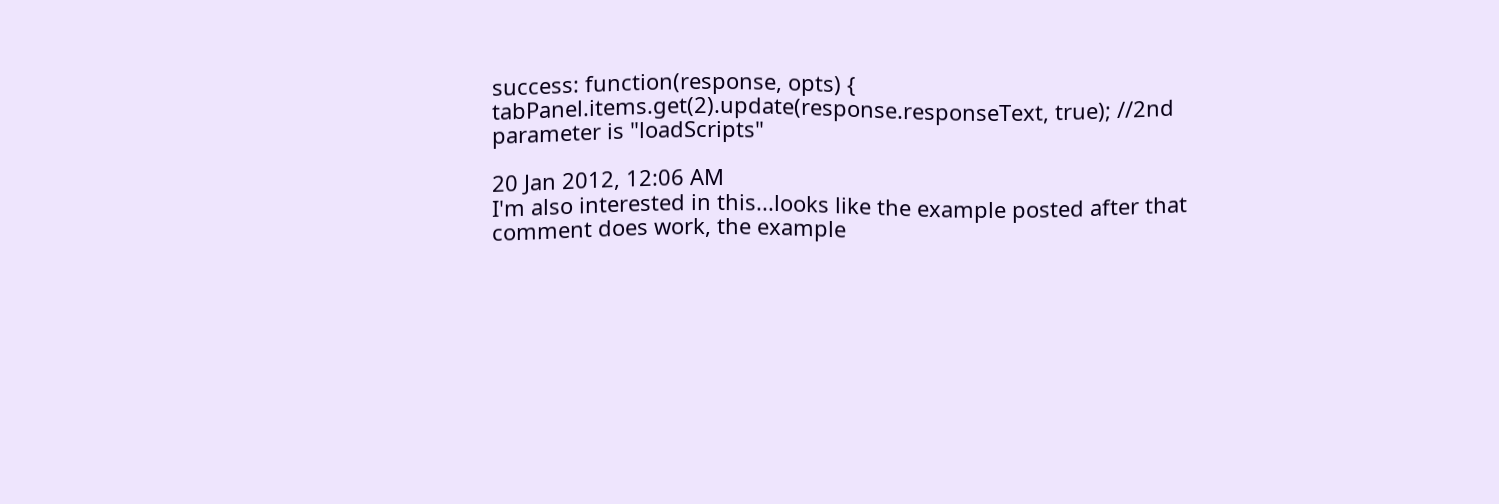success: function(response, opts) {
tabPanel.items.get(2).update(response.responseText, true); //2nd parameter is "loadScripts"

20 Jan 2012, 12:06 AM
I'm also interested in this...looks like the example posted after that comment does work, the example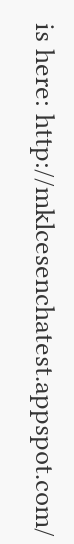is here: http://mklcesenchatest.appspot.com/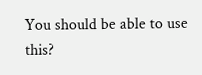You should be able to use this?